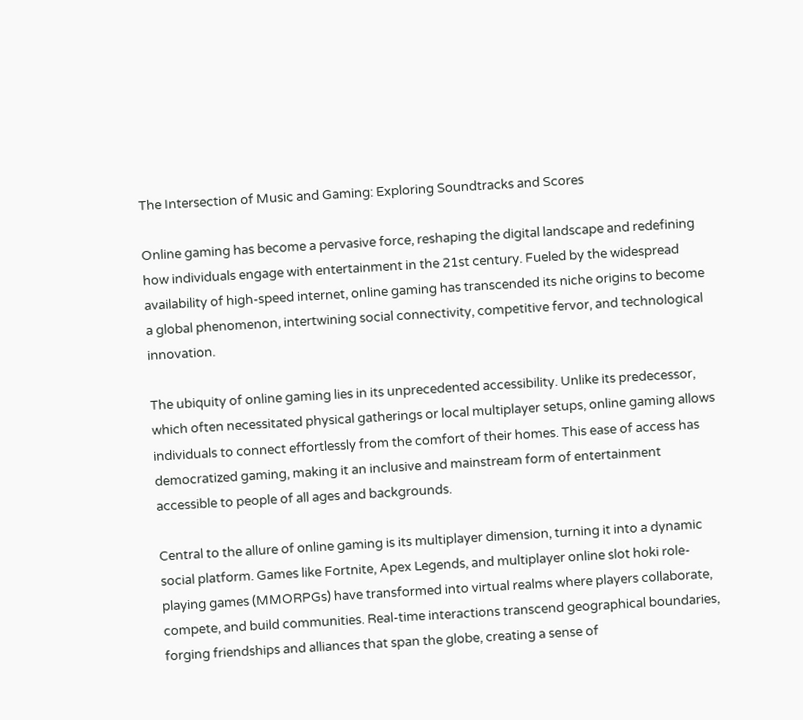The Intersection of Music and Gaming: Exploring Soundtracks and Scores

Online gaming has become a pervasive force, reshaping the digital landscape and redefining how individuals engage with entertainment in the 21st century. Fueled by the widespread availability of high-speed internet, online gaming has transcended its niche origins to become a global phenomenon, intertwining social connectivity, competitive fervor, and technological innovation.

The ubiquity of online gaming lies in its unprecedented accessibility. Unlike its predecessor, which often necessitated physical gatherings or local multiplayer setups, online gaming allows individuals to connect effortlessly from the comfort of their homes. This ease of access has democratized gaming, making it an inclusive and mainstream form of entertainment accessible to people of all ages and backgrounds.

Central to the allure of online gaming is its multiplayer dimension, turning it into a dynamic social platform. Games like Fortnite, Apex Legends, and multiplayer online slot hoki role-playing games (MMORPGs) have transformed into virtual realms where players collaborate, compete, and build communities. Real-time interactions transcend geographical boundaries, forging friendships and alliances that span the globe, creating a sense of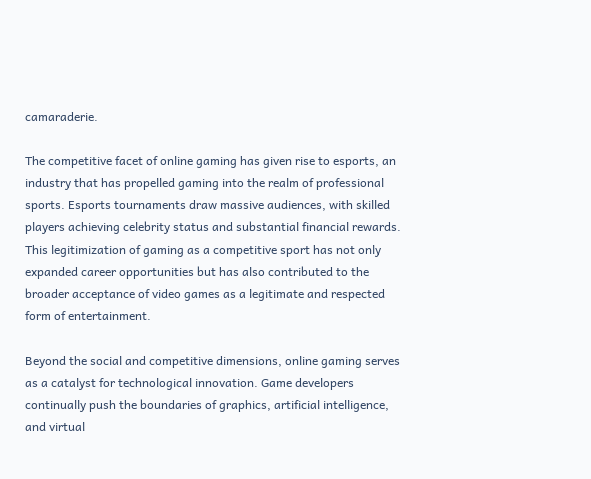camaraderie.

The competitive facet of online gaming has given rise to esports, an industry that has propelled gaming into the realm of professional sports. Esports tournaments draw massive audiences, with skilled players achieving celebrity status and substantial financial rewards. This legitimization of gaming as a competitive sport has not only expanded career opportunities but has also contributed to the broader acceptance of video games as a legitimate and respected form of entertainment.

Beyond the social and competitive dimensions, online gaming serves as a catalyst for technological innovation. Game developers continually push the boundaries of graphics, artificial intelligence, and virtual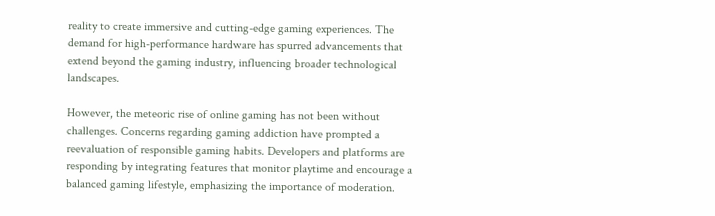reality to create immersive and cutting-edge gaming experiences. The demand for high-performance hardware has spurred advancements that extend beyond the gaming industry, influencing broader technological landscapes.

However, the meteoric rise of online gaming has not been without challenges. Concerns regarding gaming addiction have prompted a reevaluation of responsible gaming habits. Developers and platforms are responding by integrating features that monitor playtime and encourage a balanced gaming lifestyle, emphasizing the importance of moderation.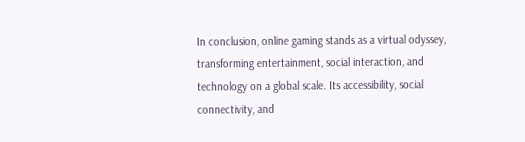In conclusion, online gaming stands as a virtual odyssey, transforming entertainment, social interaction, and technology on a global scale. Its accessibility, social connectivity, and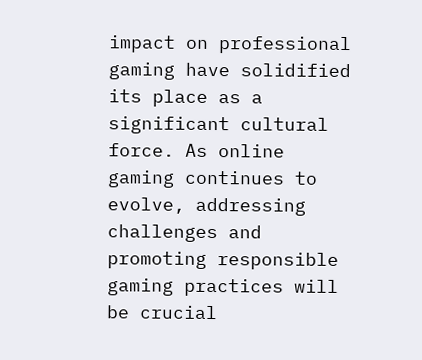impact on professional gaming have solidified its place as a significant cultural force. As online gaming continues to evolve, addressing challenges and promoting responsible gaming practices will be crucial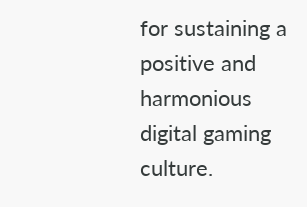for sustaining a positive and harmonious digital gaming culture.